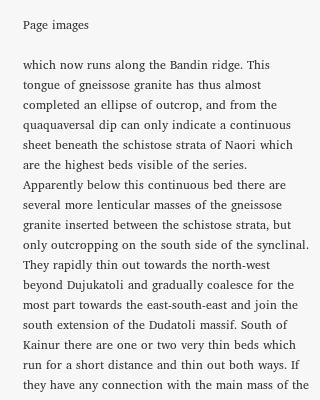Page images

which now runs along the Bandin ridge. This tongue of gneissose granite has thus almost completed an ellipse of outcrop, and from the quaquaversal dip can only indicate a continuous sheet beneath the schistose strata of Naori which are the highest beds visible of the series. Apparently below this continuous bed there are several more lenticular masses of the gneissose granite inserted between the schistose strata, but only outcropping on the south side of the synclinal. They rapidly thin out towards the north-west beyond Dujukatoli and gradually coalesce for the most part towards the east-south-east and join the south extension of the Dudatoli massif. South of Kainur there are one or two very thin beds which run for a short distance and thin out both ways. If they have any connection with the main mass of the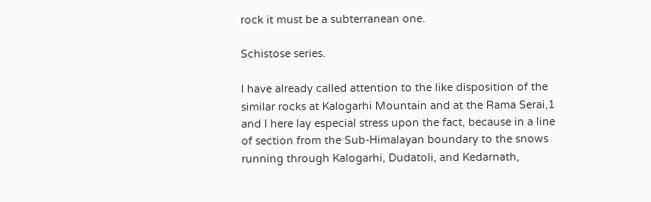rock it must be a subterranean one.

Schistose series.

I have already called attention to the like disposition of the similar rocks at Kalogarhi Mountain and at the Rama Serai,1 and I here lay especial stress upon the fact, because in a line of section from the Sub-Himalayan boundary to the snows running through Kalogarhi, Dudatoli, and Kedarnath,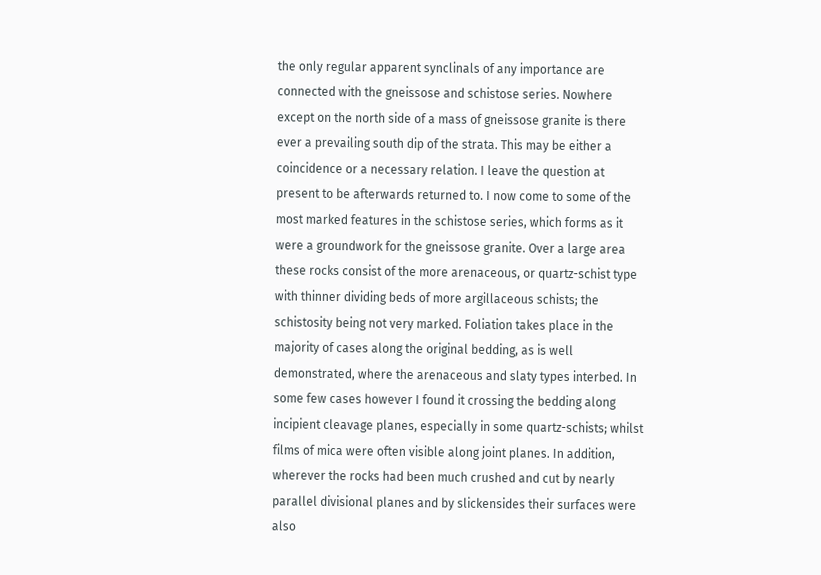the only regular apparent synclinals of any importance are connected with the gneissose and schistose series. Nowhere except on the north side of a mass of gneissose granite is there ever a prevailing south dip of the strata. This may be either a coincidence or a necessary relation. I leave the question at present to be afterwards returned to. I now come to some of the most marked features in the schistose series, which forms as it were a groundwork for the gneissose granite. Over a large area these rocks consist of the more arenaceous, or quartz-schist type with thinner dividing beds of more argillaceous schists; the schistosity being not very marked. Foliation takes place in the majority of cases along the original bedding, as is well demonstrated, where the arenaceous and slaty types interbed. In some few cases however I found it crossing the bedding along incipient cleavage planes, especially in some quartz-schists; whilst films of mica were often visible along joint planes. In addition, wherever the rocks had been much crushed and cut by nearly parallel divisional planes and by slickensides their surfaces were also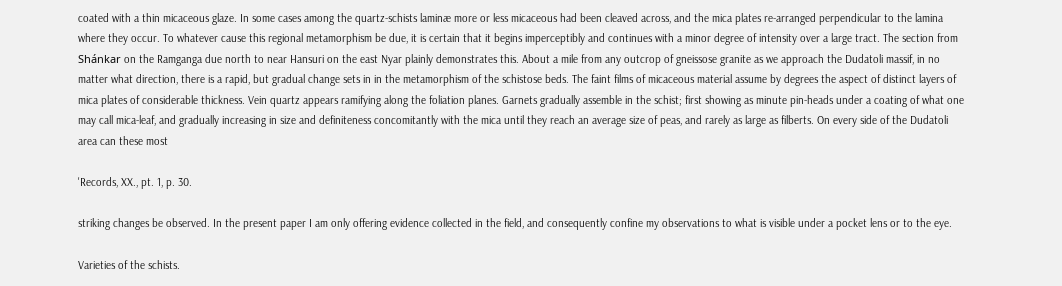coated with a thin micaceous glaze. In some cases among the quartz-schists laminæ more or less micaceous had been cleaved across, and the mica plates re-arranged perpendicular to the lamina where they occur. To whatever cause this regional metamorphism be due, it is certain that it begins imperceptibly and continues with a minor degree of intensity over a large tract. The section from Shánkar on the Ramganga due north to near Hansuri on the east Nyar plainly demonstrates this. About a mile from any outcrop of gneissose granite as we approach the Dudatoli massif, in no matter what direction, there is a rapid, but gradual change sets in in the metamorphism of the schistose beds. The faint films of micaceous material assume by degrees the aspect of distinct layers of mica plates of considerable thickness. Vein quartz appears ramifying along the foliation planes. Garnets gradually assemble in the schist; first showing as minute pin-heads under a coating of what one may call mica-leaf, and gradually increasing in size and definiteness concomitantly with the mica until they reach an average size of peas, and rarely as large as filberts. On every side of the Dudatoli area can these most

'Records, XX., pt. 1, p. 30.

striking changes be observed. In the present paper I am only offering evidence collected in the field, and consequently confine my observations to what is visible under a pocket lens or to the eye.

Varieties of the schists.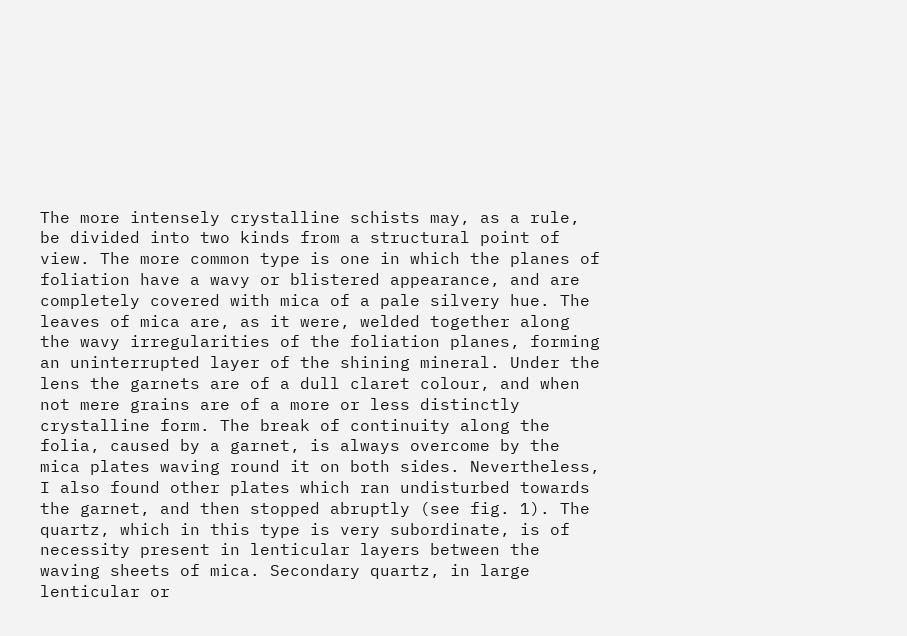The more intensely crystalline schists may, as a rule, be divided into two kinds from a structural point of view. The more common type is one in which the planes of foliation have a wavy or blistered appearance, and are completely covered with mica of a pale silvery hue. The leaves of mica are, as it were, welded together along the wavy irregularities of the foliation planes, forming an uninterrupted layer of the shining mineral. Under the lens the garnets are of a dull claret colour, and when not mere grains are of a more or less distinctly crystalline form. The break of continuity along the folia, caused by a garnet, is always overcome by the mica plates waving round it on both sides. Nevertheless, I also found other plates which ran undisturbed towards the garnet, and then stopped abruptly (see fig. 1). The quartz, which in this type is very subordinate, is of necessity present in lenticular layers between the waving sheets of mica. Secondary quartz, in large lenticular or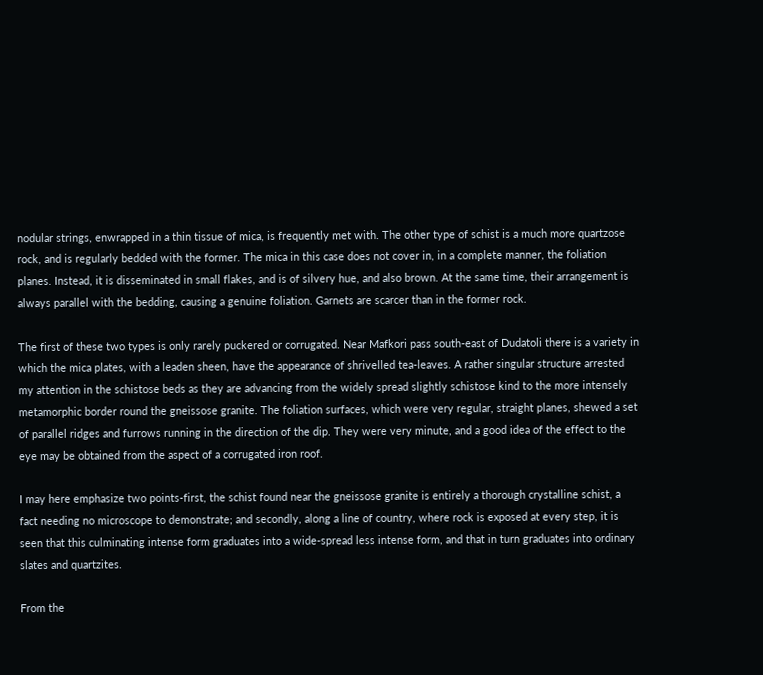nodular strings, enwrapped in a thin tissue of mica, is frequently met with. The other type of schist is a much more quartzose rock, and is regularly bedded with the former. The mica in this case does not cover in, in a complete manner, the foliation planes. Instead, it is disseminated in small flakes, and is of silvery hue, and also brown. At the same time, their arrangement is always parallel with the bedding, causing a genuine foliation. Garnets are scarcer than in the former rock.

The first of these two types is only rarely puckered or corrugated. Near Mafkori pass south-east of Dudatoli there is a variety in which the mica plates, with a leaden sheen, have the appearance of shrivelled tea-leaves. A rather singular structure arrested my attention in the schistose beds as they are advancing from the widely spread slightly schistose kind to the more intensely metamorphic border round the gneissose granite. The foliation surfaces, which were very regular, straight planes, shewed a set of parallel ridges and furrows running in the direction of the dip. They were very minute, and a good idea of the effect to the eye may be obtained from the aspect of a corrugated iron roof.

I may here emphasize two points-first, the schist found near the gneissose granite is entirely a thorough crystalline schist, a fact needing no microscope to demonstrate; and secondly, along a line of country, where rock is exposed at every step, it is seen that this culminating intense form graduates into a wide-spread less intense form, and that in turn graduates into ordinary slates and quartzites.

From the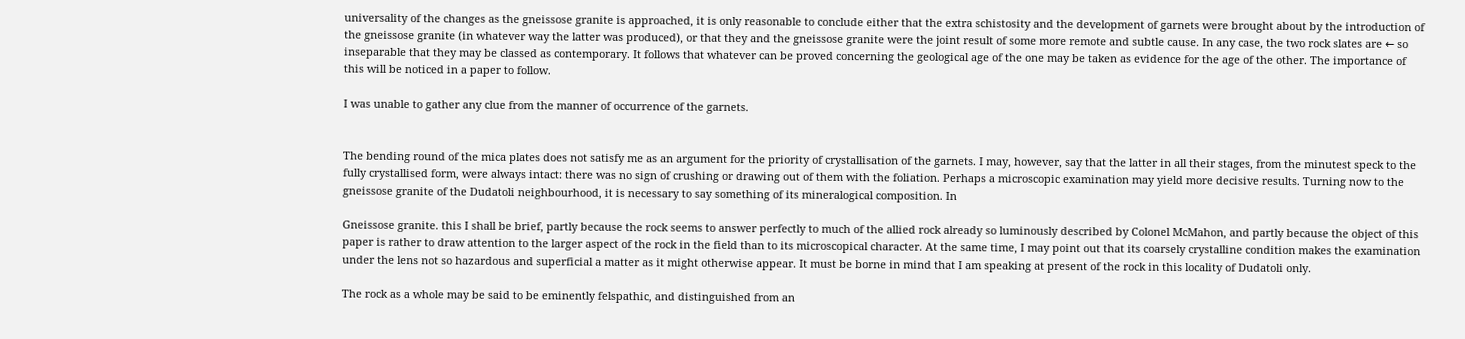universality of the changes as the gneissose granite is approached, it is only reasonable to conclude either that the extra schistosity and the development of garnets were brought about by the introduction of the gneissose granite (in whatever way the latter was produced), or that they and the gneissose granite were the joint result of some more remote and subtle cause. In any case, the two rock slates are ← so inseparable that they may be classed as contemporary. It follows that whatever can be proved concerning the geological age of the one may be taken as evidence for the age of the other. The importance of this will be noticed in a paper to follow.

I was unable to gather any clue from the manner of occurrence of the garnets.


The bending round of the mica plates does not satisfy me as an argument for the priority of crystallisation of the garnets. I may, however, say that the latter in all their stages, from the minutest speck to the fully crystallised form, were always intact: there was no sign of crushing or drawing out of them with the foliation. Perhaps a microscopic examination may yield more decisive results. Turning now to the gneissose granite of the Dudatoli neighbourhood, it is necessary to say something of its mineralogical composition. In

Gneissose granite. this I shall be brief, partly because the rock seems to answer perfectly to much of the allied rock already so luminously described by Colonel McMahon, and partly because the object of this paper is rather to draw attention to the larger aspect of the rock in the field than to its microscopical character. At the same time, I may point out that its coarsely crystalline condition makes the examination under the lens not so hazardous and superficial a matter as it might otherwise appear. It must be borne in mind that I am speaking at present of the rock in this locality of Dudatoli only.

The rock as a whole may be said to be eminently felspathic, and distinguished from an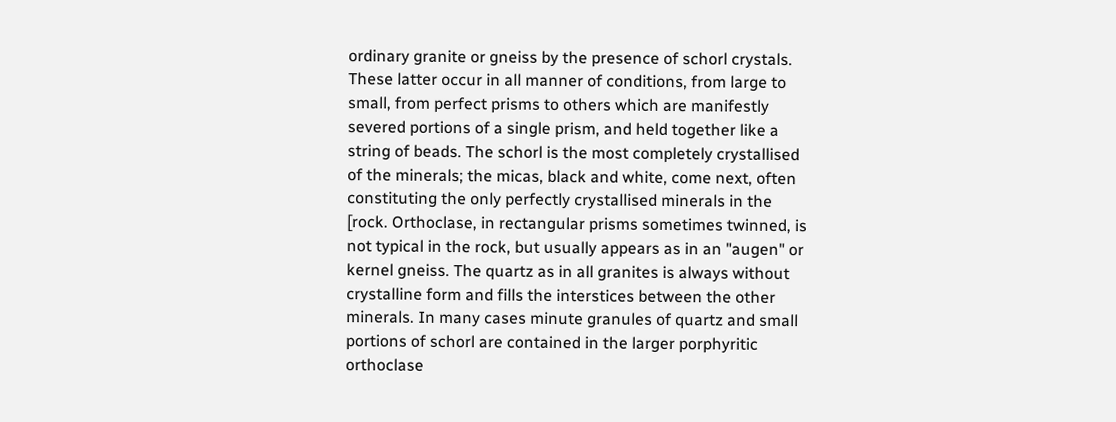ordinary granite or gneiss by the presence of schorl crystals. These latter occur in all manner of conditions, from large to small, from perfect prisms to others which are manifestly severed portions of a single prism, and held together like a string of beads. The schorl is the most completely crystallised of the minerals; the micas, black and white, come next, often constituting the only perfectly crystallised minerals in the [rock. Orthoclase, in rectangular prisms sometimes twinned, is not typical in the rock, but usually appears as in an "augen" or kernel gneiss. The quartz as in all granites is always without crystalline form and fills the interstices between the other minerals. In many cases minute granules of quartz and small portions of schorl are contained in the larger porphyritic orthoclase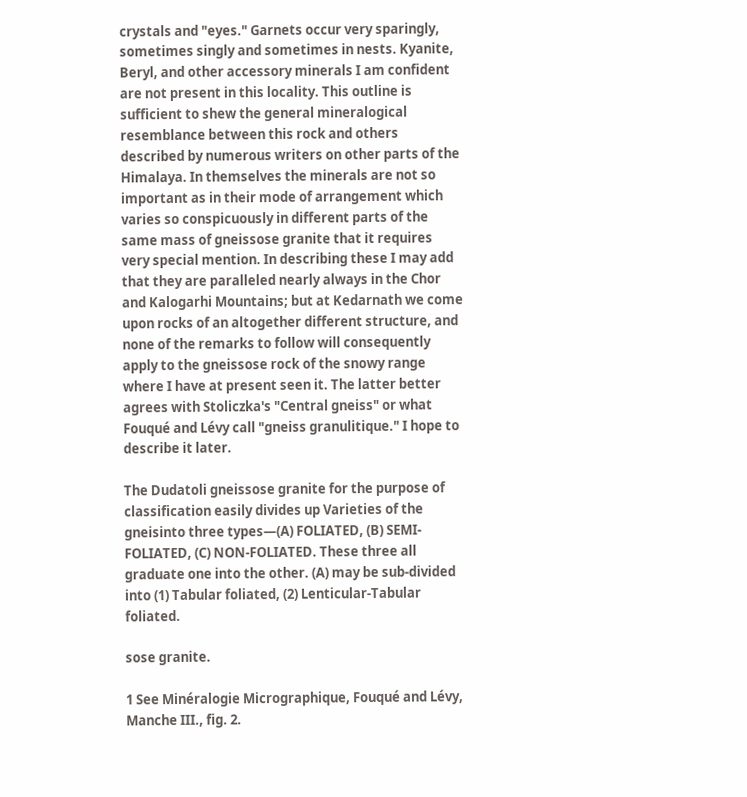crystals and "eyes." Garnets occur very sparingly, sometimes singly and sometimes in nests. Kyanite, Beryl, and other accessory minerals I am confident are not present in this locality. This outline is sufficient to shew the general mineralogical resemblance between this rock and others described by numerous writers on other parts of the Himalaya. In themselves the minerals are not so important as in their mode of arrangement which varies so conspicuously in different parts of the same mass of gneissose granite that it requires very special mention. In describing these I may add that they are paralleled nearly always in the Chor and Kalogarhi Mountains; but at Kedarnath we come upon rocks of an altogether different structure, and none of the remarks to follow will consequently apply to the gneissose rock of the snowy range where I have at present seen it. The latter better agrees with Stoliczka's "Central gneiss" or what Fouqué and Lévy call "gneiss granulitique." I hope to describe it later.

The Dudatoli gneissose granite for the purpose of classification easily divides up Varieties of the gneisinto three types—(A) FOLIATED, (B) SEMI-FOLIATED, (C) NON-FOLIATED. These three all graduate one into the other. (A) may be sub-divided into (1) Tabular foliated, (2) Lenticular-Tabular foliated.

sose granite.

1 See Minéralogie Micrographique, Fouqué and Lévy, Manche III., fig. 2.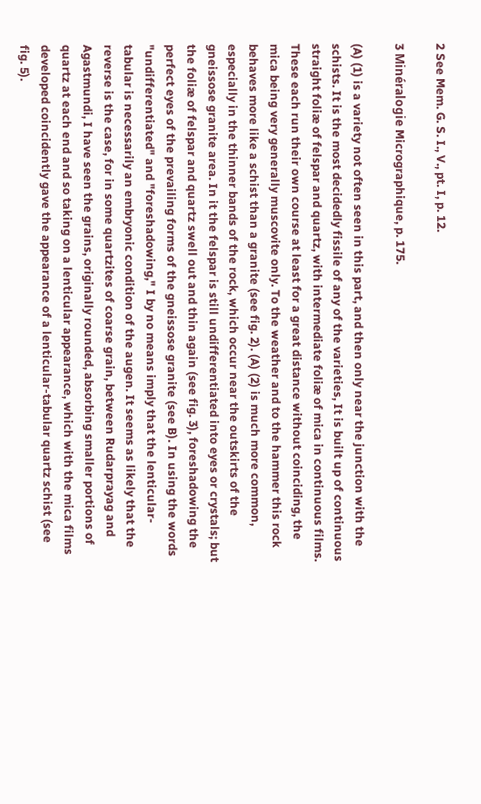2 See Mem. G. S. I., V., pt. I, p. 12.

3 Minéralogie Micrographique, p. 175.

(A) (1) is a variety not often seen in this part, and then only near the junction with the schists. It is the most decidedly fissile of any of the varieties, It is built up of continuous straight foliæ of felspar and quartz, with intermediate foliæ of mica in continuous films. These each run their own course at least for a great distance without coinciding, the mica being very generally muscovite only. To the weather and to the hammer this rock behaves more like a schist than a granite (see fig. 2). (A) (2) is much more common, especially in the thinner bands of the rock, which occur near the outskirts of the gneissose granite area. In it the felspar is still undifferentiated into eyes or crystals; but the foliæ of felspar and quartz swell out and thin again (see fig. 3), foreshadowing the perfect eyes of the prevailing forms of the gneissose granite (see B). In using the words "undifferentiated" and "foreshadowing," I by no means imply that the lenticular-tabular is necessarily an embryonic condition of the augen. It seems as likely that the reverse is the case, for in some quartzites of coarse grain, between Rudarprayag and Agastmundi, I have seen the grains, originally rounded, absorbing smaller portions of quartz at each end and so taking on a lenticular appearance, which with the mica films developed coincidently gave the appearance of a lenticular-tabular quartz schist (see fig. 5).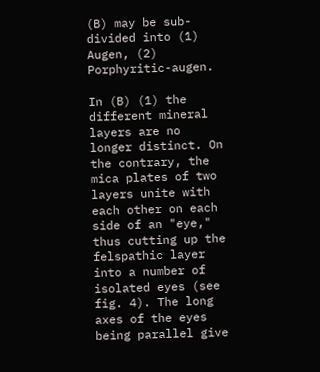(B) may be sub-divided into (1) Augen, (2) Porphyritic-augen.

In (B) (1) the different mineral layers are no longer distinct. On the contrary, the mica plates of two layers unite with each other on each side of an "eye," thus cutting up the felspathic layer into a number of isolated eyes (see fig. 4). The long axes of the eyes being parallel give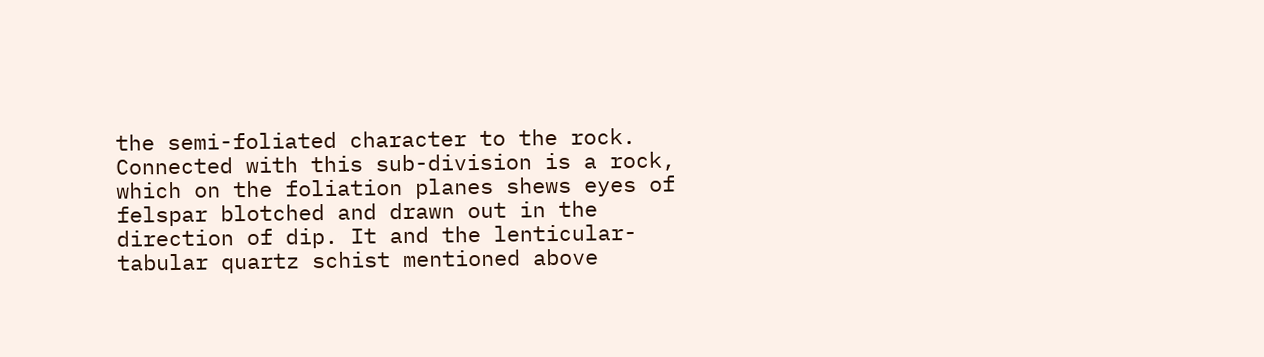the semi-foliated character to the rock. Connected with this sub-division is a rock, which on the foliation planes shews eyes of felspar blotched and drawn out in the direction of dip. It and the lenticular-tabular quartz schist mentioned above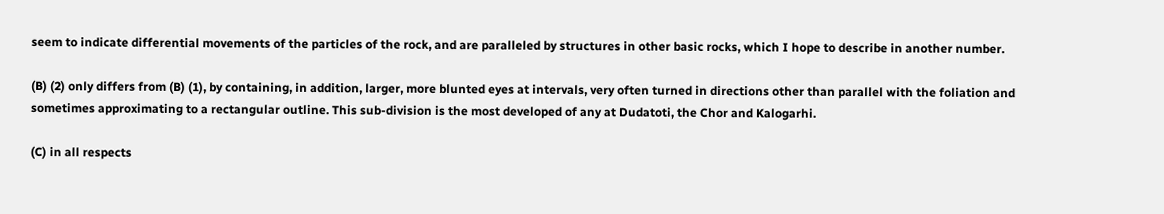seem to indicate differential movements of the particles of the rock, and are paralleled by structures in other basic rocks, which I hope to describe in another number.

(B) (2) only differs from (B) (1), by containing, in addition, larger, more blunted eyes at intervals, very often turned in directions other than parallel with the foliation and sometimes approximating to a rectangular outline. This sub-division is the most developed of any at Dudatoti, the Chor and Kalogarhi.

(C) in all respects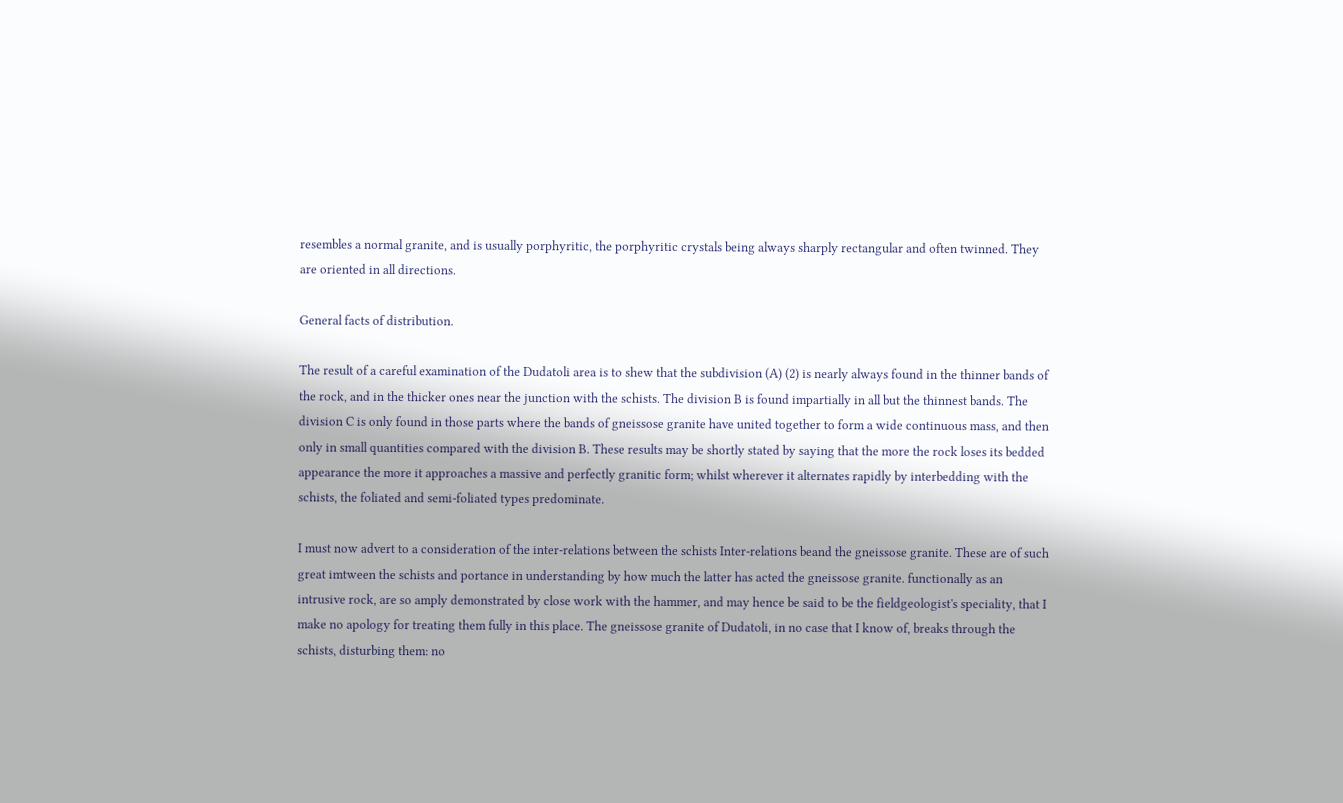resembles a normal granite, and is usually porphyritic, the porphyritic crystals being always sharply rectangular and often twinned. They are oriented in all directions.

General facts of distribution.

The result of a careful examination of the Dudatoli area is to shew that the subdivision (A) (2) is nearly always found in the thinner bands of the rock, and in the thicker ones near the junction with the schists. The division B is found impartially in all but the thinnest bands. The division C is only found in those parts where the bands of gneissose granite have united together to form a wide continuous mass, and then only in small quantities compared with the division B. These results may be shortly stated by saying that the more the rock loses its bedded appearance the more it approaches a massive and perfectly granitic form; whilst wherever it alternates rapidly by interbedding with the schists, the foliated and semi-foliated types predominate.

I must now advert to a consideration of the inter-relations between the schists Inter-relations beand the gneissose granite. These are of such great imtween the schists and portance in understanding by how much the latter has acted the gneissose granite. functionally as an intrusive rock, are so amply demonstrated by close work with the hammer, and may hence be said to be the fieldgeologist's speciality, that I make no apology for treating them fully in this place. The gneissose granite of Dudatoli, in no case that I know of, breaks through the schists, disturbing them: no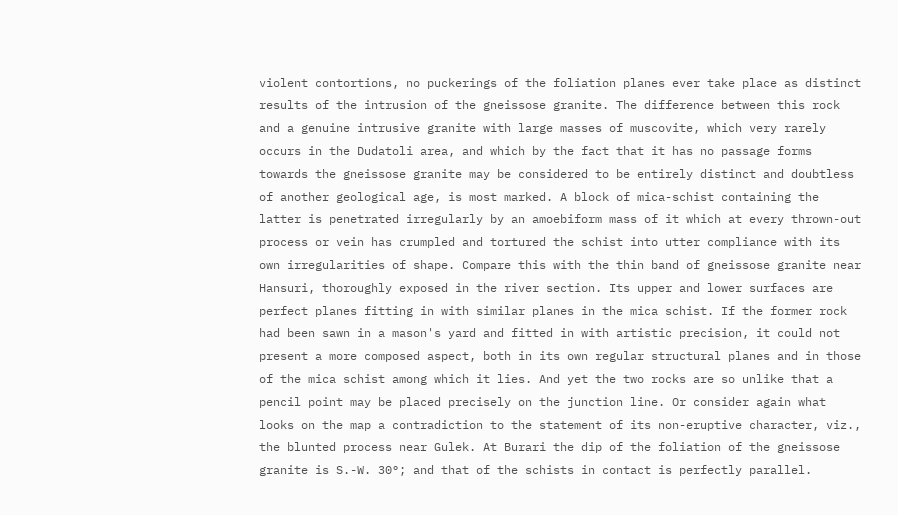violent contortions, no puckerings of the foliation planes ever take place as distinct results of the intrusion of the gneissose granite. The difference between this rock and a genuine intrusive granite with large masses of muscovite, which very rarely occurs in the Dudatoli area, and which by the fact that it has no passage forms towards the gneissose granite may be considered to be entirely distinct and doubtless of another geological age, is most marked. A block of mica-schist containing the latter is penetrated irregularly by an amoebiform mass of it which at every thrown-out process or vein has crumpled and tortured the schist into utter compliance with its own irregularities of shape. Compare this with the thin band of gneissose granite near Hansuri, thoroughly exposed in the river section. Its upper and lower surfaces are perfect planes fitting in with similar planes in the mica schist. If the former rock had been sawn in a mason's yard and fitted in with artistic precision, it could not present a more composed aspect, both in its own regular structural planes and in those of the mica schist among which it lies. And yet the two rocks are so unlike that a pencil point may be placed precisely on the junction line. Or consider again what looks on the map a contradiction to the statement of its non-eruptive character, viz., the blunted process near Gulek. At Burari the dip of the foliation of the gneissose granite is S.-W. 30°; and that of the schists in contact is perfectly parallel.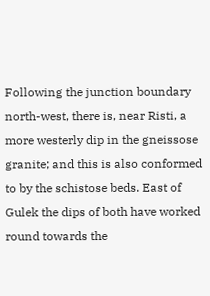Following the junction boundary north-west, there is, near Risti, a more westerly dip in the gneissose granite; and this is also conformed to by the schistose beds. East of Gulek the dips of both have worked round towards the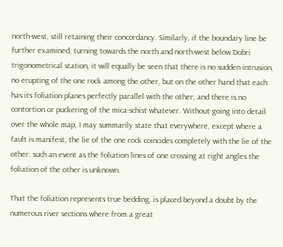north-west, still retaining their concordancy. Similarly, if the boundary line be further examined, turning towards the north and north-west below Dobri trigonometrical station, it will equally be seen that there is no sudden intrusion, no erupting of the one rock among the other, but on the other hand that each has its foliation planes perfectly parallel with the other, and there is no contortion or puckering of the mica-schist whatever. Without going into detail over the whole map, I may summarily state that everywhere, except where a fault is manifest, the lie of the one rock coincides completely with the lie of the other: such an event as the foliation lines of one crossing at right angles the foliation of the other is unknown.

That the foliation represents true bedding, is placed beyond a doubt by the numerous river sections where from a great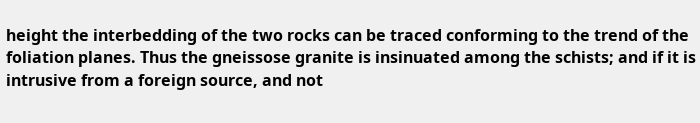height the interbedding of the two rocks can be traced conforming to the trend of the foliation planes. Thus the gneissose granite is insinuated among the schists; and if it is intrusive from a foreign source, and not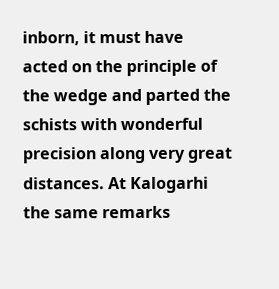inborn, it must have acted on the principle of the wedge and parted the schists with wonderful precision along very great distances. At Kalogarhi the same remarks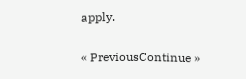apply.

« PreviousContinue »